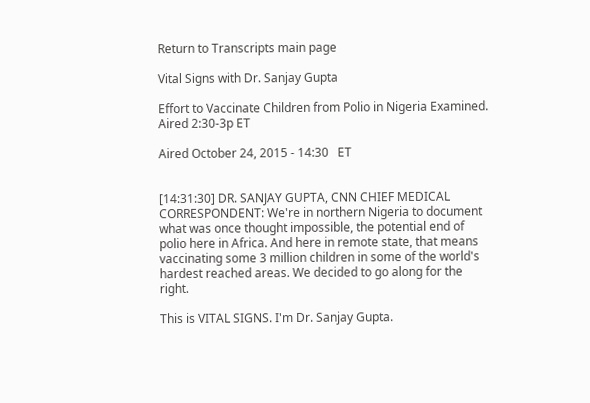Return to Transcripts main page

Vital Signs with Dr. Sanjay Gupta

Effort to Vaccinate Children from Polio in Nigeria Examined. Aired 2:30-3p ET

Aired October 24, 2015 - 14:30   ET


[14:31:30] DR. SANJAY GUPTA, CNN CHIEF MEDICAL CORRESPONDENT: We're in northern Nigeria to document what was once thought impossible, the potential end of polio here in Africa. And here in remote state, that means vaccinating some 3 million children in some of the world's hardest reached areas. We decided to go along for the right.

This is VITAL SIGNS. I'm Dr. Sanjay Gupta.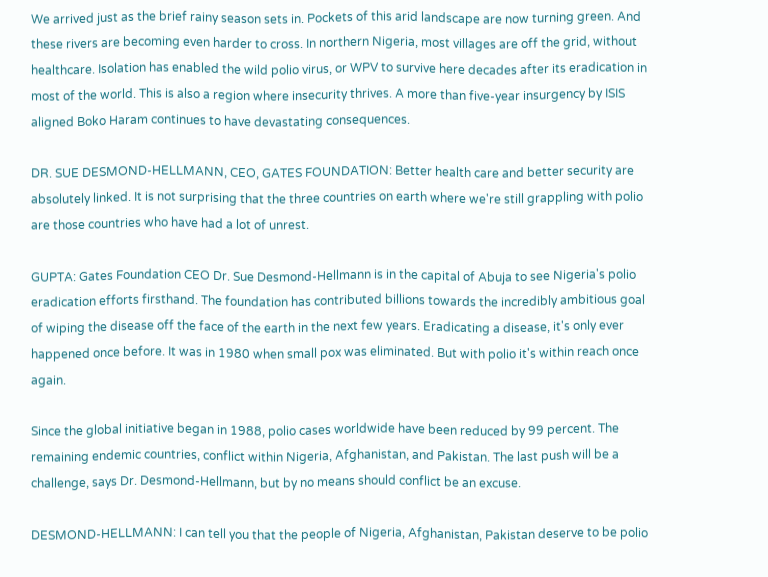We arrived just as the brief rainy season sets in. Pockets of this arid landscape are now turning green. And these rivers are becoming even harder to cross. In northern Nigeria, most villages are off the grid, without healthcare. Isolation has enabled the wild polio virus, or WPV to survive here decades after its eradication in most of the world. This is also a region where insecurity thrives. A more than five-year insurgency by ISIS aligned Boko Haram continues to have devastating consequences.

DR. SUE DESMOND-HELLMANN, CEO, GATES FOUNDATION: Better health care and better security are absolutely linked. It is not surprising that the three countries on earth where we're still grappling with polio are those countries who have had a lot of unrest.

GUPTA: Gates Foundation CEO Dr. Sue Desmond-Hellmann is in the capital of Abuja to see Nigeria's polio eradication efforts firsthand. The foundation has contributed billions towards the incredibly ambitious goal of wiping the disease off the face of the earth in the next few years. Eradicating a disease, it's only ever happened once before. It was in 1980 when small pox was eliminated. But with polio it's within reach once again.

Since the global initiative began in 1988, polio cases worldwide have been reduced by 99 percent. The remaining endemic countries, conflict within Nigeria, Afghanistan, and Pakistan. The last push will be a challenge, says Dr. Desmond-Hellmann, but by no means should conflict be an excuse.

DESMOND-HELLMANN: I can tell you that the people of Nigeria, Afghanistan, Pakistan deserve to be polio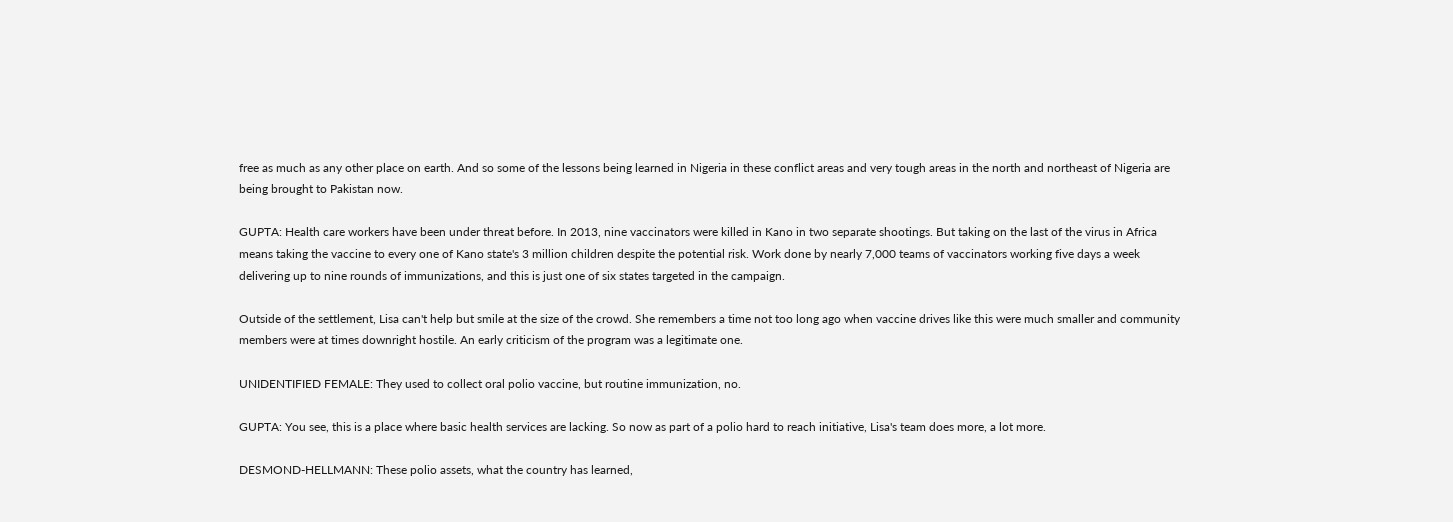free as much as any other place on earth. And so some of the lessons being learned in Nigeria in these conflict areas and very tough areas in the north and northeast of Nigeria are being brought to Pakistan now.

GUPTA: Health care workers have been under threat before. In 2013, nine vaccinators were killed in Kano in two separate shootings. But taking on the last of the virus in Africa means taking the vaccine to every one of Kano state's 3 million children despite the potential risk. Work done by nearly 7,000 teams of vaccinators working five days a week delivering up to nine rounds of immunizations, and this is just one of six states targeted in the campaign.

Outside of the settlement, Lisa can't help but smile at the size of the crowd. She remembers a time not too long ago when vaccine drives like this were much smaller and community members were at times downright hostile. An early criticism of the program was a legitimate one.

UNIDENTIFIED FEMALE: They used to collect oral polio vaccine, but routine immunization, no.

GUPTA: You see, this is a place where basic health services are lacking. So now as part of a polio hard to reach initiative, Lisa's team does more, a lot more.

DESMOND-HELLMANN: These polio assets, what the country has learned,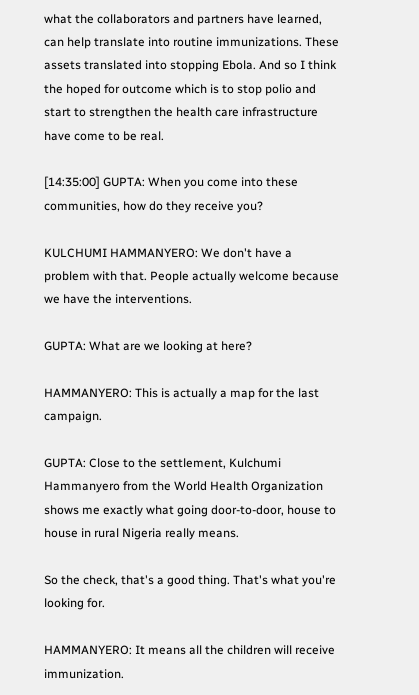what the collaborators and partners have learned, can help translate into routine immunizations. These assets translated into stopping Ebola. And so I think the hoped for outcome which is to stop polio and start to strengthen the health care infrastructure have come to be real.

[14:35:00] GUPTA: When you come into these communities, how do they receive you?

KULCHUMI HAMMANYERO: We don't have a problem with that. People actually welcome because we have the interventions.

GUPTA: What are we looking at here?

HAMMANYERO: This is actually a map for the last campaign.

GUPTA: Close to the settlement, Kulchumi Hammanyero from the World Health Organization shows me exactly what going door-to-door, house to house in rural Nigeria really means.

So the check, that's a good thing. That's what you're looking for.

HAMMANYERO: It means all the children will receive immunization.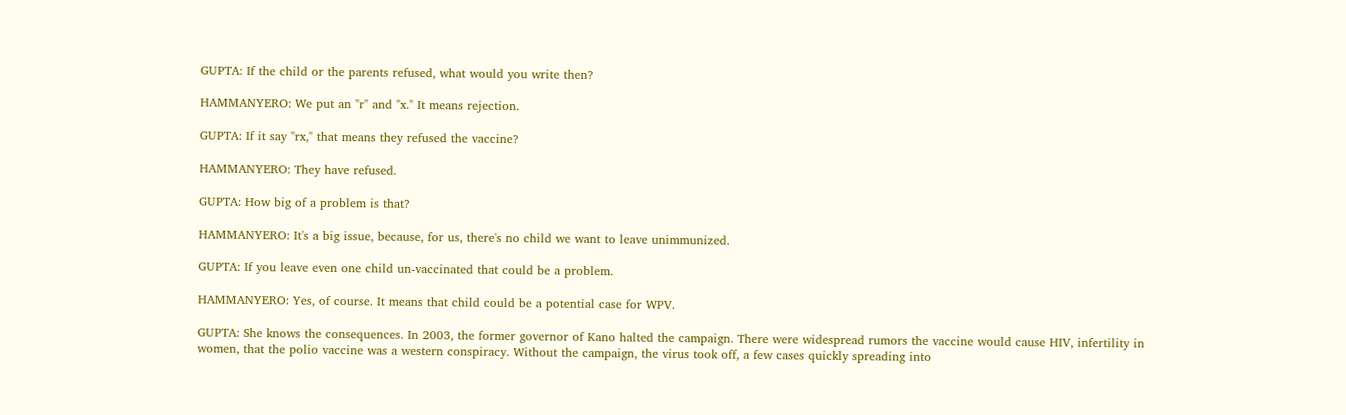GUPTA: If the child or the parents refused, what would you write then?

HAMMANYERO: We put an "r" and "x." It means rejection.

GUPTA: If it say "rx," that means they refused the vaccine?

HAMMANYERO: They have refused.

GUPTA: How big of a problem is that?

HAMMANYERO: It's a big issue, because, for us, there's no child we want to leave unimmunized.

GUPTA: If you leave even one child un-vaccinated that could be a problem.

HAMMANYERO: Yes, of course. It means that child could be a potential case for WPV.

GUPTA: She knows the consequences. In 2003, the former governor of Kano halted the campaign. There were widespread rumors the vaccine would cause HIV, infertility in women, that the polio vaccine was a western conspiracy. Without the campaign, the virus took off, a few cases quickly spreading into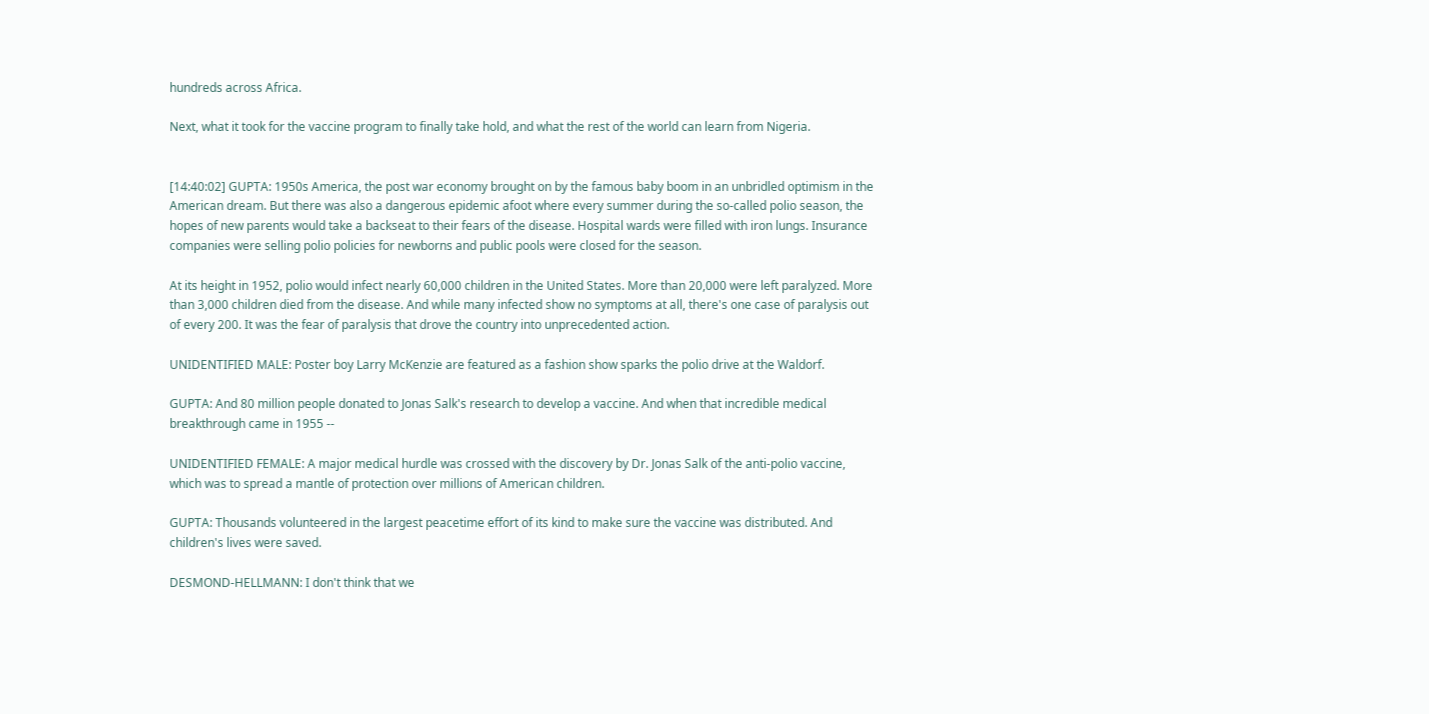hundreds across Africa.

Next, what it took for the vaccine program to finally take hold, and what the rest of the world can learn from Nigeria.


[14:40:02] GUPTA: 1950s America, the post war economy brought on by the famous baby boom in an unbridled optimism in the American dream. But there was also a dangerous epidemic afoot where every summer during the so-called polio season, the hopes of new parents would take a backseat to their fears of the disease. Hospital wards were filled with iron lungs. Insurance companies were selling polio policies for newborns and public pools were closed for the season.

At its height in 1952, polio would infect nearly 60,000 children in the United States. More than 20,000 were left paralyzed. More than 3,000 children died from the disease. And while many infected show no symptoms at all, there's one case of paralysis out of every 200. It was the fear of paralysis that drove the country into unprecedented action.

UNIDENTIFIED MALE: Poster boy Larry McKenzie are featured as a fashion show sparks the polio drive at the Waldorf.

GUPTA: And 80 million people donated to Jonas Salk's research to develop a vaccine. And when that incredible medical breakthrough came in 1955 --

UNIDENTIFIED FEMALE: A major medical hurdle was crossed with the discovery by Dr. Jonas Salk of the anti-polio vaccine, which was to spread a mantle of protection over millions of American children.

GUPTA: Thousands volunteered in the largest peacetime effort of its kind to make sure the vaccine was distributed. And children's lives were saved.

DESMOND-HELLMANN: I don't think that we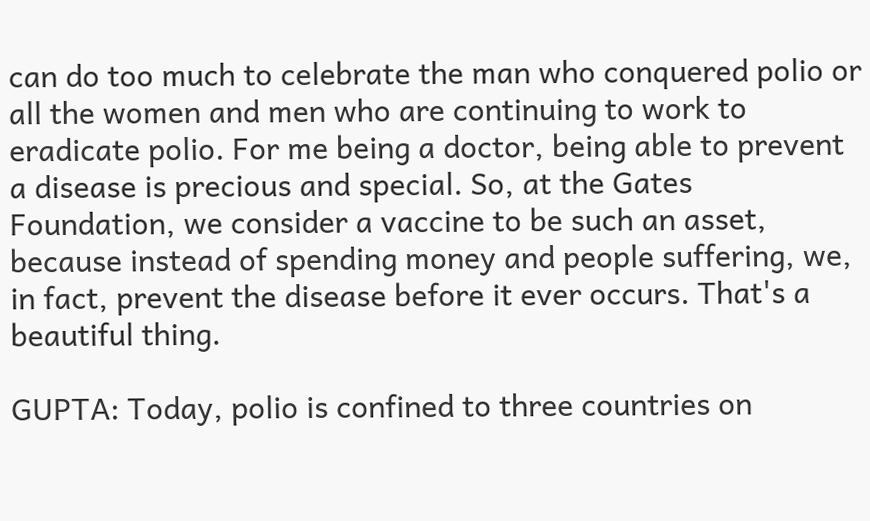can do too much to celebrate the man who conquered polio or all the women and men who are continuing to work to eradicate polio. For me being a doctor, being able to prevent a disease is precious and special. So, at the Gates Foundation, we consider a vaccine to be such an asset, because instead of spending money and people suffering, we, in fact, prevent the disease before it ever occurs. That's a beautiful thing.

GUPTA: Today, polio is confined to three countries on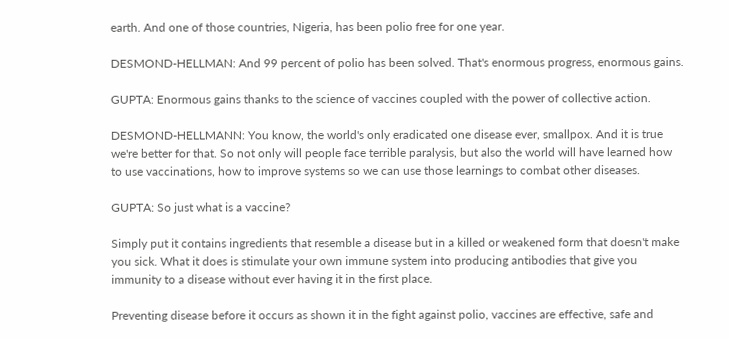earth. And one of those countries, Nigeria, has been polio free for one year.

DESMOND-HELLMAN: And 99 percent of polio has been solved. That's enormous progress, enormous gains.

GUPTA: Enormous gains thanks to the science of vaccines coupled with the power of collective action.

DESMOND-HELLMANN: You know, the world's only eradicated one disease ever, smallpox. And it is true we're better for that. So not only will people face terrible paralysis, but also the world will have learned how to use vaccinations, how to improve systems so we can use those learnings to combat other diseases.

GUPTA: So just what is a vaccine?

Simply put it contains ingredients that resemble a disease but in a killed or weakened form that doesn't make you sick. What it does is stimulate your own immune system into producing antibodies that give you immunity to a disease without ever having it in the first place.

Preventing disease before it occurs as shown it in the fight against polio, vaccines are effective, safe and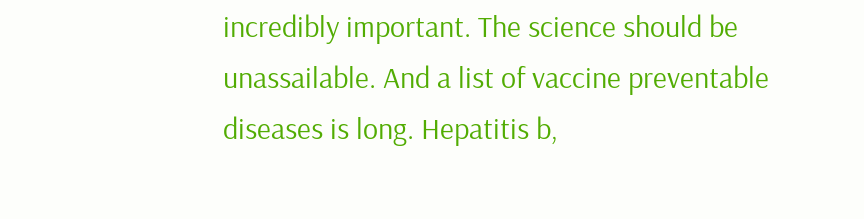incredibly important. The science should be unassailable. And a list of vaccine preventable diseases is long. Hepatitis b,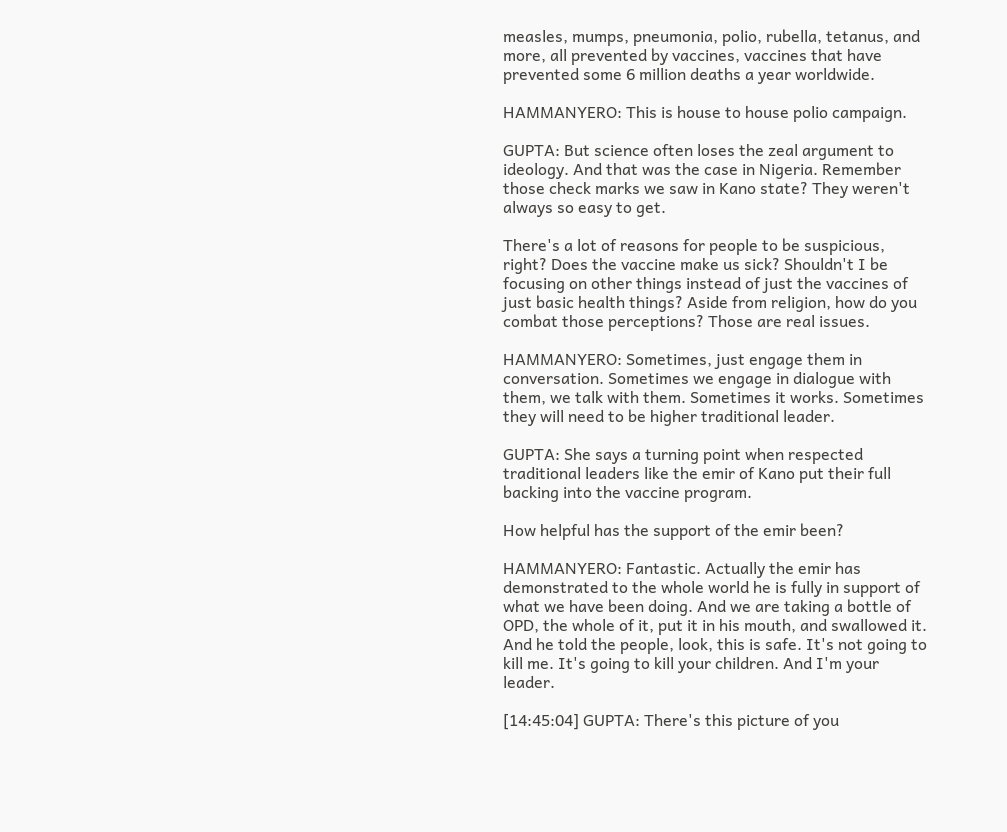measles, mumps, pneumonia, polio, rubella, tetanus, and more, all prevented by vaccines, vaccines that have prevented some 6 million deaths a year worldwide.

HAMMANYERO: This is house to house polio campaign.

GUPTA: But science often loses the zeal argument to ideology. And that was the case in Nigeria. Remember those check marks we saw in Kano state? They weren't always so easy to get.

There's a lot of reasons for people to be suspicious, right? Does the vaccine make us sick? Shouldn't I be focusing on other things instead of just the vaccines of just basic health things? Aside from religion, how do you combat those perceptions? Those are real issues.

HAMMANYERO: Sometimes, just engage them in conversation. Sometimes we engage in dialogue with them, we talk with them. Sometimes it works. Sometimes they will need to be higher traditional leader.

GUPTA: She says a turning point when respected traditional leaders like the emir of Kano put their full backing into the vaccine program.

How helpful has the support of the emir been?

HAMMANYERO: Fantastic. Actually the emir has demonstrated to the whole world he is fully in support of what we have been doing. And we are taking a bottle of OPD, the whole of it, put it in his mouth, and swallowed it. And he told the people, look, this is safe. It's not going to kill me. It's going to kill your children. And I'm your leader.

[14:45:04] GUPTA: There's this picture of you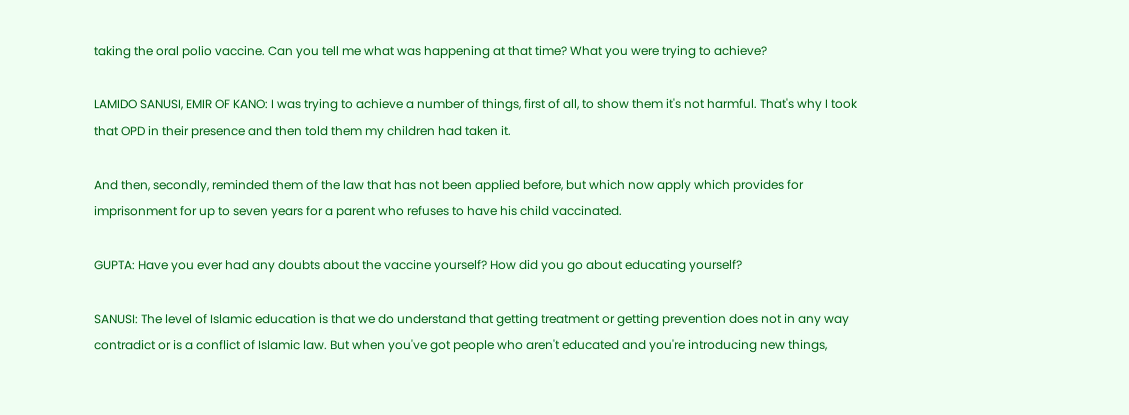taking the oral polio vaccine. Can you tell me what was happening at that time? What you were trying to achieve?

LAMIDO SANUSI, EMIR OF KANO: I was trying to achieve a number of things, first of all, to show them it's not harmful. That's why I took that OPD in their presence and then told them my children had taken it.

And then, secondly, reminded them of the law that has not been applied before, but which now apply which provides for imprisonment for up to seven years for a parent who refuses to have his child vaccinated.

GUPTA: Have you ever had any doubts about the vaccine yourself? How did you go about educating yourself?

SANUSI: The level of Islamic education is that we do understand that getting treatment or getting prevention does not in any way contradict or is a conflict of Islamic law. But when you've got people who aren't educated and you're introducing new things,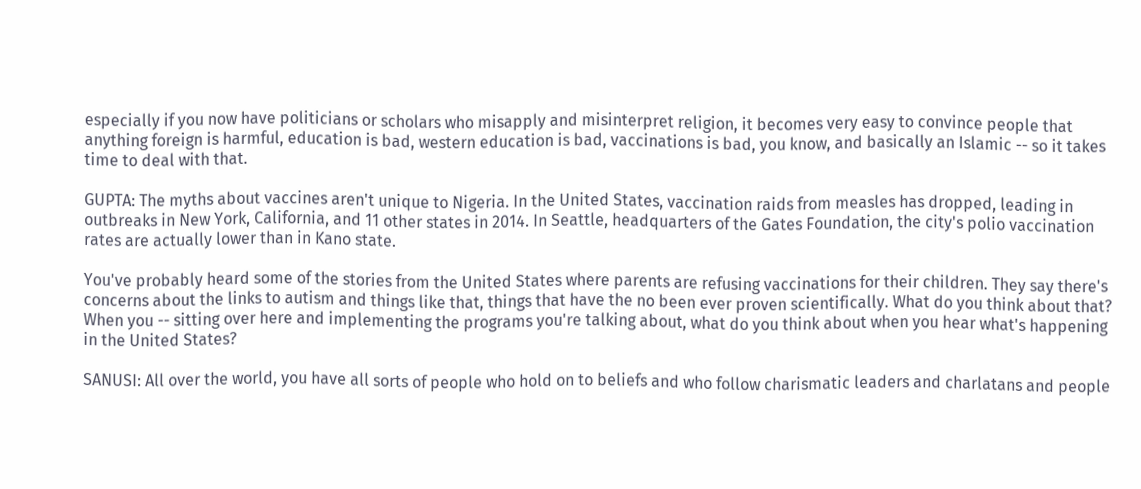especially if you now have politicians or scholars who misapply and misinterpret religion, it becomes very easy to convince people that anything foreign is harmful, education is bad, western education is bad, vaccinations is bad, you know, and basically an Islamic -- so it takes time to deal with that.

GUPTA: The myths about vaccines aren't unique to Nigeria. In the United States, vaccination raids from measles has dropped, leading in outbreaks in New York, California, and 11 other states in 2014. In Seattle, headquarters of the Gates Foundation, the city's polio vaccination rates are actually lower than in Kano state.

You've probably heard some of the stories from the United States where parents are refusing vaccinations for their children. They say there's concerns about the links to autism and things like that, things that have the no been ever proven scientifically. What do you think about that? When you -- sitting over here and implementing the programs you're talking about, what do you think about when you hear what's happening in the United States?

SANUSI: All over the world, you have all sorts of people who hold on to beliefs and who follow charismatic leaders and charlatans and people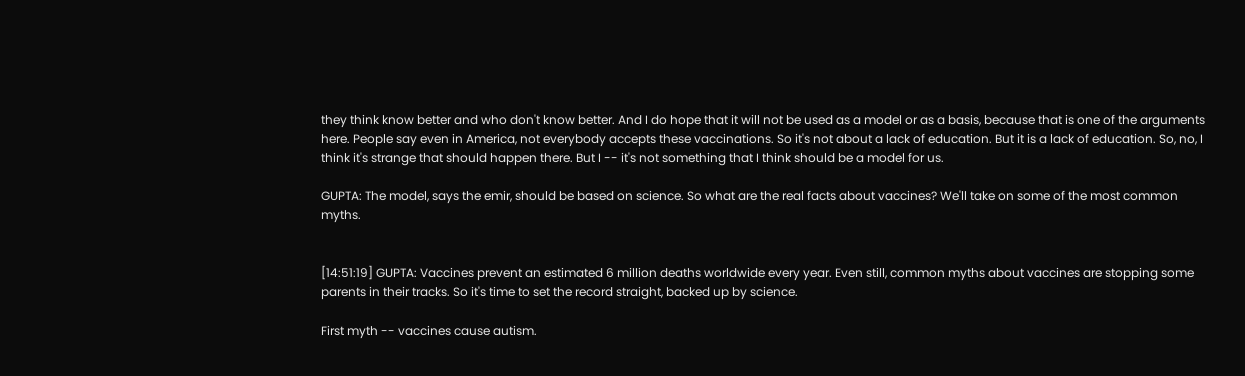they think know better and who don't know better. And I do hope that it will not be used as a model or as a basis, because that is one of the arguments here. People say even in America, not everybody accepts these vaccinations. So it's not about a lack of education. But it is a lack of education. So, no, I think it's strange that should happen there. But I -- it's not something that I think should be a model for us.

GUPTA: The model, says the emir, should be based on science. So what are the real facts about vaccines? We'll take on some of the most common myths.


[14:51:19] GUPTA: Vaccines prevent an estimated 6 million deaths worldwide every year. Even still, common myths about vaccines are stopping some parents in their tracks. So it's time to set the record straight, backed up by science.

First myth -- vaccines cause autism.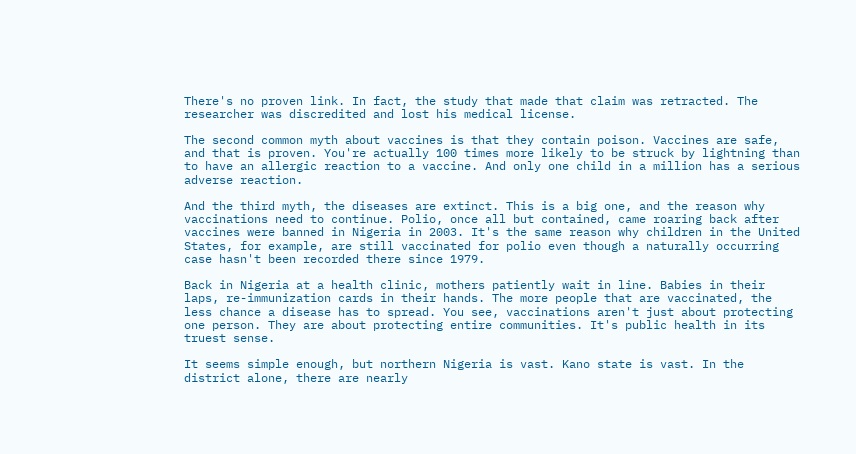There's no proven link. In fact, the study that made that claim was retracted. The researcher was discredited and lost his medical license.

The second common myth about vaccines is that they contain poison. Vaccines are safe, and that is proven. You're actually 100 times more likely to be struck by lightning than to have an allergic reaction to a vaccine. And only one child in a million has a serious adverse reaction.

And the third myth, the diseases are extinct. This is a big one, and the reason why vaccinations need to continue. Polio, once all but contained, came roaring back after vaccines were banned in Nigeria in 2003. It's the same reason why children in the United States, for example, are still vaccinated for polio even though a naturally occurring case hasn't been recorded there since 1979.

Back in Nigeria at a health clinic, mothers patiently wait in line. Babies in their laps, re-immunization cards in their hands. The more people that are vaccinated, the less chance a disease has to spread. You see, vaccinations aren't just about protecting one person. They are about protecting entire communities. It's public health in its truest sense.

It seems simple enough, but northern Nigeria is vast. Kano state is vast. In the district alone, there are nearly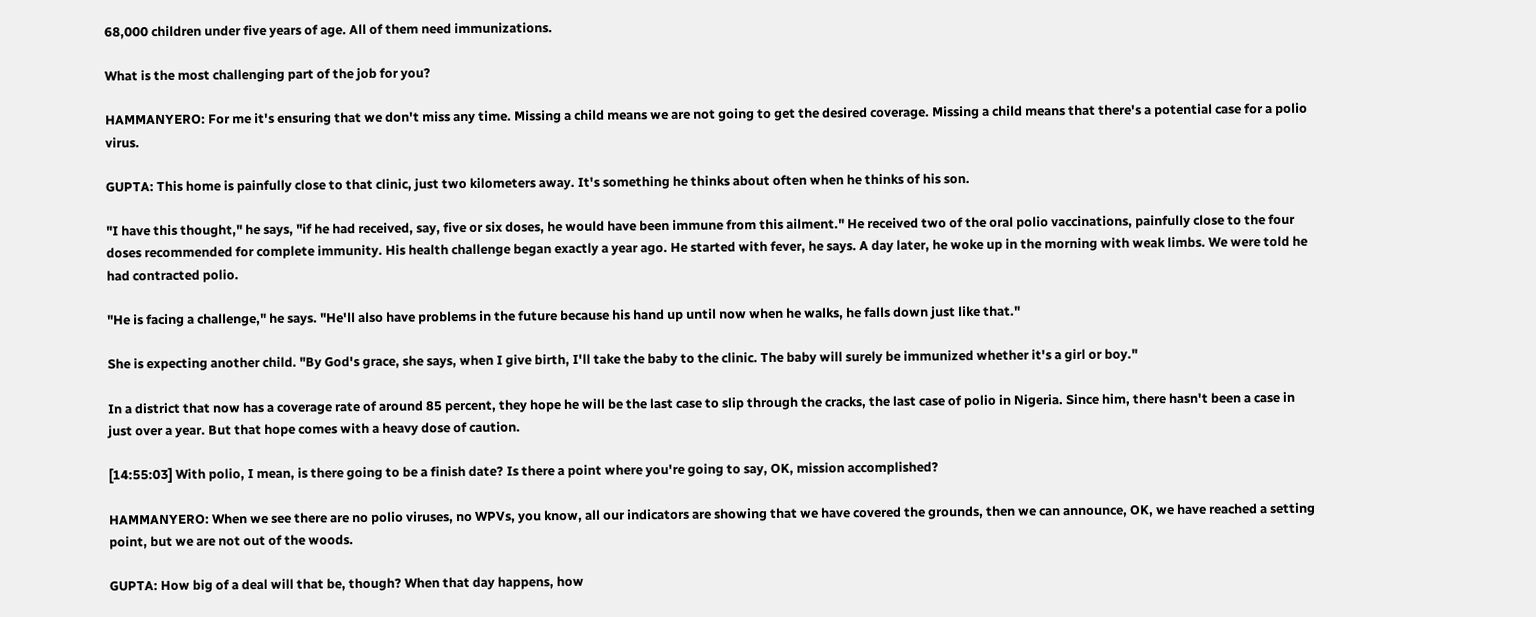68,000 children under five years of age. All of them need immunizations.

What is the most challenging part of the job for you?

HAMMANYERO: For me it's ensuring that we don't miss any time. Missing a child means we are not going to get the desired coverage. Missing a child means that there's a potential case for a polio virus.

GUPTA: This home is painfully close to that clinic, just two kilometers away. It's something he thinks about often when he thinks of his son.

"I have this thought," he says, "if he had received, say, five or six doses, he would have been immune from this ailment." He received two of the oral polio vaccinations, painfully close to the four doses recommended for complete immunity. His health challenge began exactly a year ago. He started with fever, he says. A day later, he woke up in the morning with weak limbs. We were told he had contracted polio.

"He is facing a challenge," he says. "He'll also have problems in the future because his hand up until now when he walks, he falls down just like that."

She is expecting another child. "By God's grace, she says, when I give birth, I'll take the baby to the clinic. The baby will surely be immunized whether it's a girl or boy."

In a district that now has a coverage rate of around 85 percent, they hope he will be the last case to slip through the cracks, the last case of polio in Nigeria. Since him, there hasn't been a case in just over a year. But that hope comes with a heavy dose of caution.

[14:55:03] With polio, I mean, is there going to be a finish date? Is there a point where you're going to say, OK, mission accomplished?

HAMMANYERO: When we see there are no polio viruses, no WPVs, you know, all our indicators are showing that we have covered the grounds, then we can announce, OK, we have reached a setting point, but we are not out of the woods.

GUPTA: How big of a deal will that be, though? When that day happens, how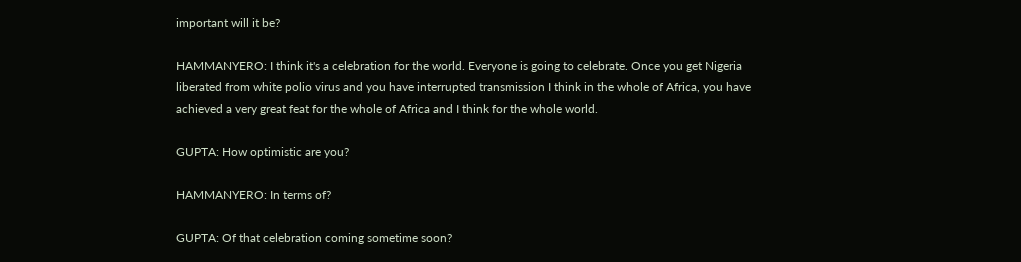important will it be?

HAMMANYERO: I think it's a celebration for the world. Everyone is going to celebrate. Once you get Nigeria liberated from white polio virus and you have interrupted transmission I think in the whole of Africa, you have achieved a very great feat for the whole of Africa and I think for the whole world.

GUPTA: How optimistic are you?

HAMMANYERO: In terms of?

GUPTA: Of that celebration coming sometime soon?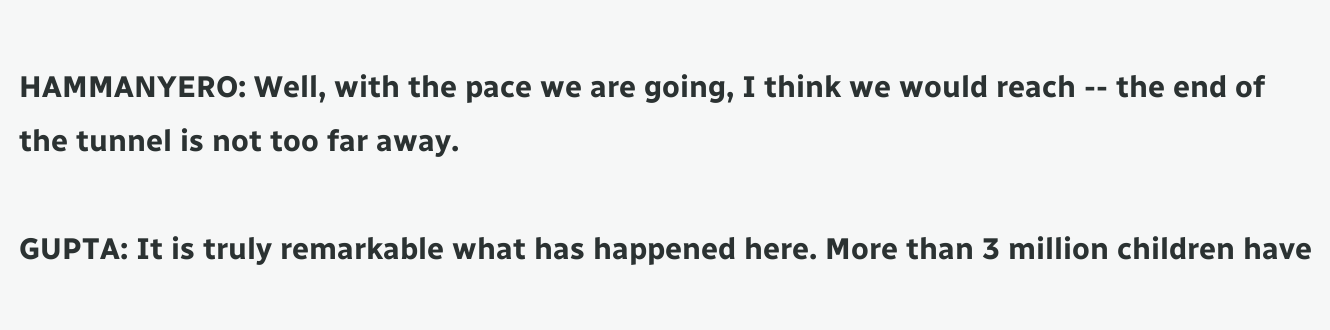HAMMANYERO: Well, with the pace we are going, I think we would reach -- the end of the tunnel is not too far away.

GUPTA: It is truly remarkable what has happened here. More than 3 million children have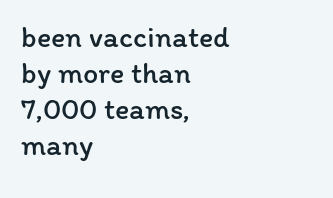been vaccinated by more than 7,000 teams, many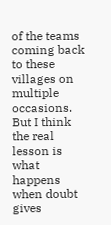of the teams coming back to these villages on multiple occasions. But I think the real lesson is what happens when doubt gives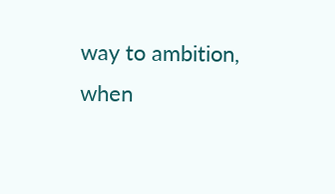way to ambition, when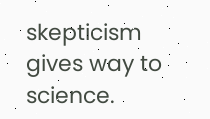skepticism gives way to science.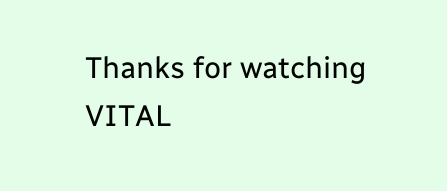Thanks for watching VITAL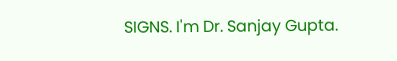SIGNS. I'm Dr. Sanjay Gupta.